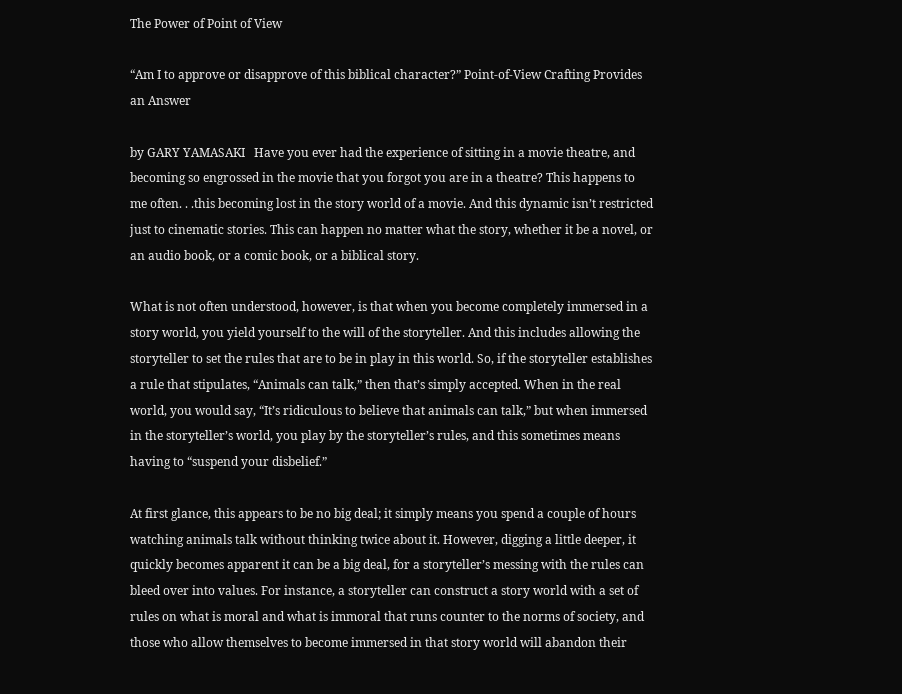The Power of Point of View

“Am I to approve or disapprove of this biblical character?” Point-of-View Crafting Provides an Answer

by GARY YAMASAKI   Have you ever had the experience of sitting in a movie theatre, and becoming so engrossed in the movie that you forgot you are in a theatre? This happens to me often. . .this becoming lost in the story world of a movie. And this dynamic isn’t restricted just to cinematic stories. This can happen no matter what the story, whether it be a novel, or an audio book, or a comic book, or a biblical story.

What is not often understood, however, is that when you become completely immersed in a story world, you yield yourself to the will of the storyteller. And this includes allowing the storyteller to set the rules that are to be in play in this world. So, if the storyteller establishes a rule that stipulates, “Animals can talk,” then that’s simply accepted. When in the real world, you would say, “It’s ridiculous to believe that animals can talk,” but when immersed in the storyteller’s world, you play by the storyteller’s rules, and this sometimes means having to “suspend your disbelief.”

At first glance, this appears to be no big deal; it simply means you spend a couple of hours watching animals talk without thinking twice about it. However, digging a little deeper, it quickly becomes apparent it can be a big deal, for a storyteller’s messing with the rules can bleed over into values. For instance, a storyteller can construct a story world with a set of rules on what is moral and what is immoral that runs counter to the norms of society, and those who allow themselves to become immersed in that story world will abandon their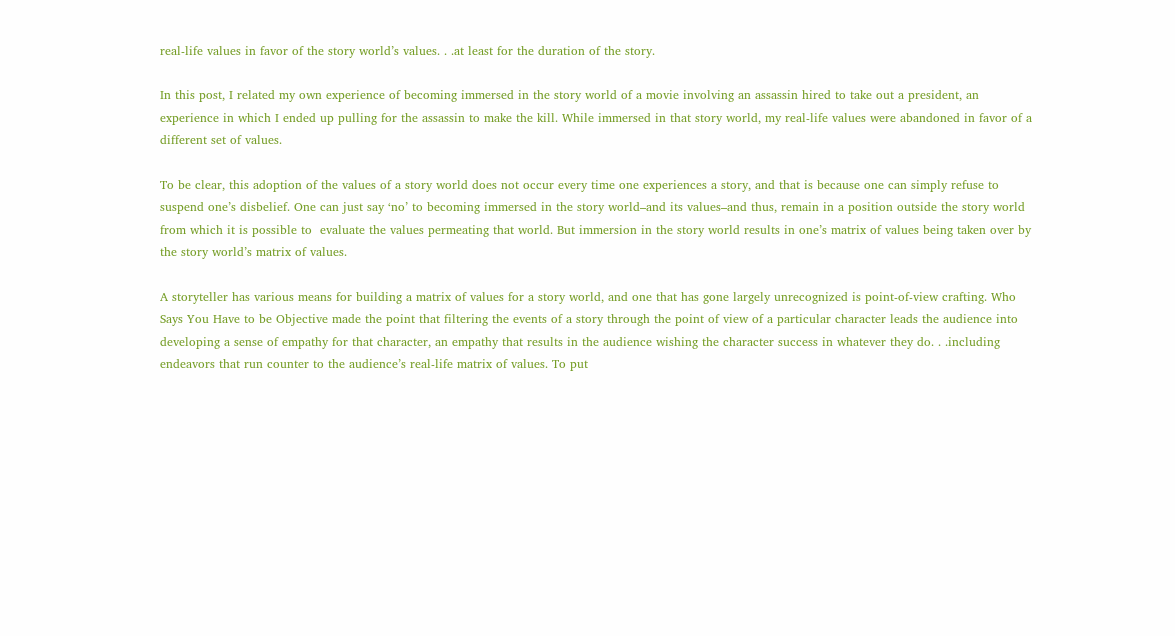real-life values in favor of the story world’s values. . .at least for the duration of the story.

In this post, I related my own experience of becoming immersed in the story world of a movie involving an assassin hired to take out a president, an experience in which I ended up pulling for the assassin to make the kill. While immersed in that story world, my real-life values were abandoned in favor of a different set of values.

To be clear, this adoption of the values of a story world does not occur every time one experiences a story, and that is because one can simply refuse to suspend one’s disbelief. One can just say ‘no’ to becoming immersed in the story world–and its values–and thus, remain in a position outside the story world from which it is possible to  evaluate the values permeating that world. But immersion in the story world results in one’s matrix of values being taken over by the story world’s matrix of values.

A storyteller has various means for building a matrix of values for a story world, and one that has gone largely unrecognized is point-of-view crafting. Who Says You Have to be Objective made the point that filtering the events of a story through the point of view of a particular character leads the audience into developing a sense of empathy for that character, an empathy that results in the audience wishing the character success in whatever they do. . .including endeavors that run counter to the audience’s real-life matrix of values. To put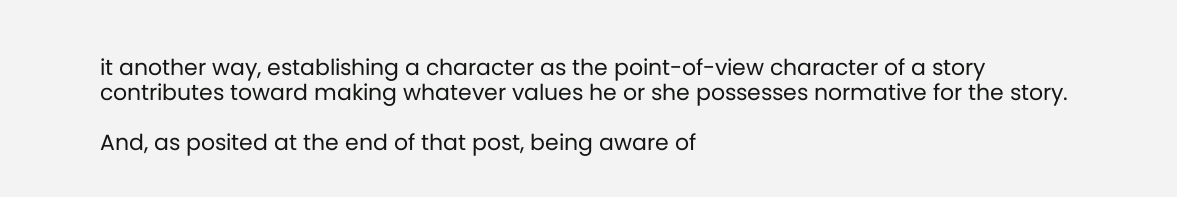it another way, establishing a character as the point-of-view character of a story contributes toward making whatever values he or she possesses normative for the story.

And, as posited at the end of that post, being aware of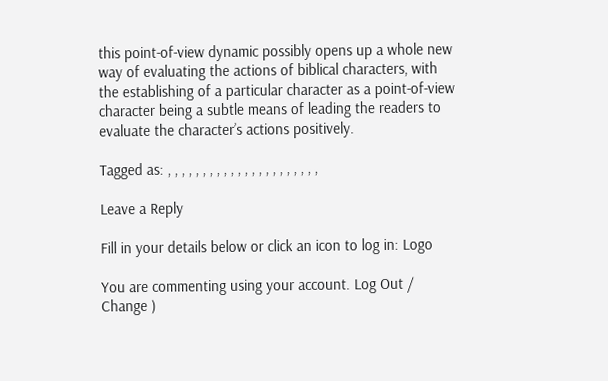this point-of-view dynamic possibly opens up a whole new way of evaluating the actions of biblical characters, with the establishing of a particular character as a point-of-view character being a subtle means of leading the readers to evaluate the character’s actions positively.

Tagged as: , , , , , , , , , , , , , , , , , , , , , ,

Leave a Reply

Fill in your details below or click an icon to log in: Logo

You are commenting using your account. Log Out /  Change )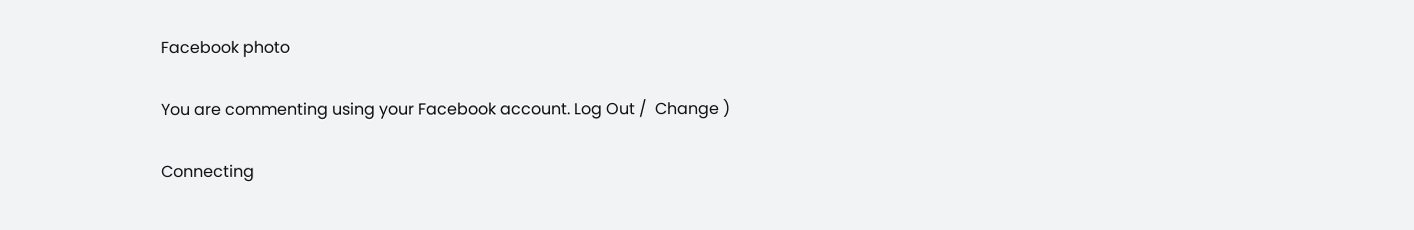Facebook photo

You are commenting using your Facebook account. Log Out /  Change )

Connecting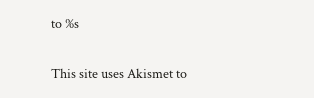to %s

This site uses Akismet to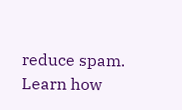reduce spam. Learn how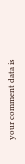your comment data is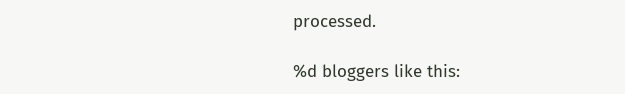processed.

%d bloggers like this: